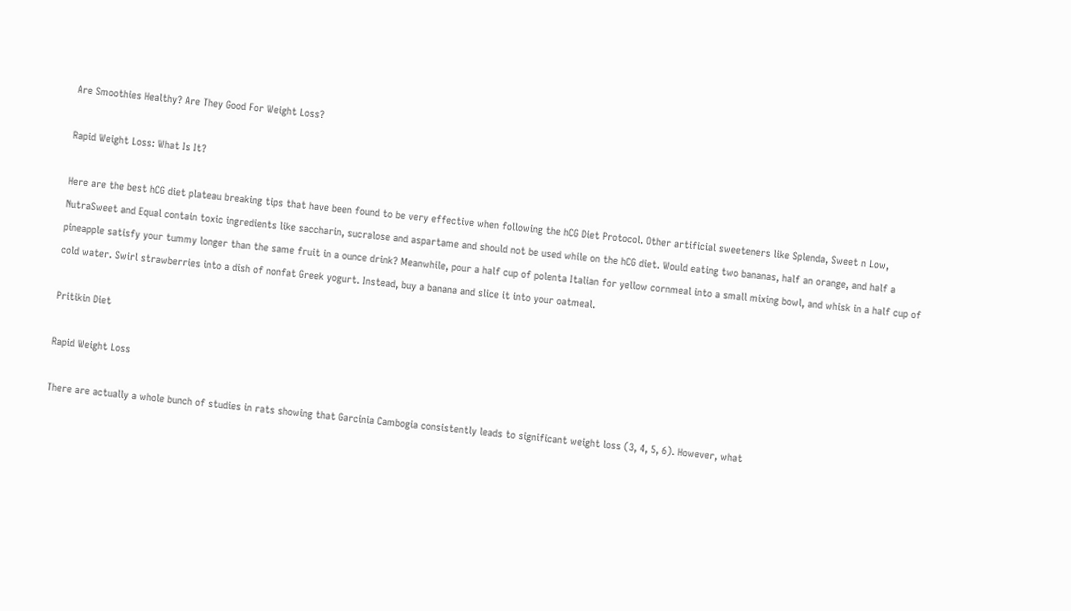Are Smoothies Healthy? Are They Good For Weight Loss?

Rapid Weight Loss: What Is It?

Here are the best hCG diet plateau breaking tips that have been found to be very effective when following the hCG Diet Protocol. Other artificial sweeteners like Splenda, Sweet n Low, NutraSweet and Equal contain toxic ingredients like saccharin, sucralose and aspartame and should not be used while on the hCG diet. Would eating two bananas, half an orange, and half a pineapple satisfy your tummy longer than the same fruit in a ounce drink? Meanwhile, pour a half cup of polenta Italian for yellow cornmeal into a small mixing bowl, and whisk in a half cup of cold water. Swirl strawberries into a dish of nonfat Greek yogurt. Instead, buy a banana and slice it into your oatmeal.

Pritikin Diet

Rapid Weight Loss

There are actually a whole bunch of studies in rats showing that Garcinia Cambogia consistently leads to significant weight loss (3, 4, 5, 6). However, what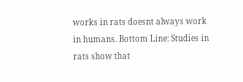works in rats doesnt always work in humans. Bottom Line: Studies in rats show that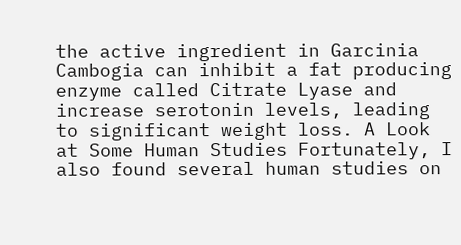the active ingredient in Garcinia Cambogia can inhibit a fat producing enzyme called Citrate Lyase and increase serotonin levels, leading to significant weight loss. A Look at Some Human Studies Fortunately, I also found several human studies on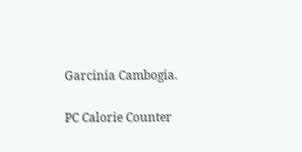Garcinia Cambogia.

PC Calorie Counter